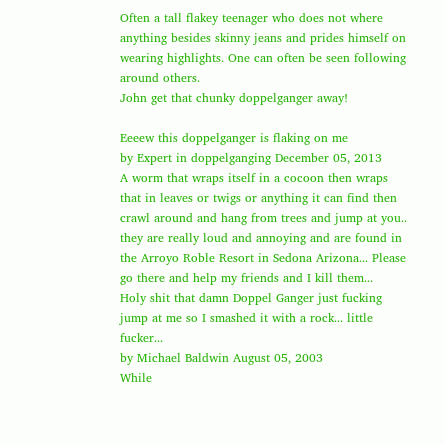Often a tall flakey teenager who does not where anything besides skinny jeans and prides himself on wearing highlights. One can often be seen following around others.
John get that chunky doppelganger away!

Eeeew this doppelganger is flaking on me
by Expert in doppelganging December 05, 2013
A worm that wraps itself in a cocoon then wraps that in leaves or twigs or anything it can find then crawl around and hang from trees and jump at you.. they are really loud and annoying and are found in the Arroyo Roble Resort in Sedona Arizona... Please go there and help my friends and I kill them...
Holy shit that damn Doppel Ganger just fucking jump at me so I smashed it with a rock... little fucker...
by Michael Baldwin August 05, 2003
While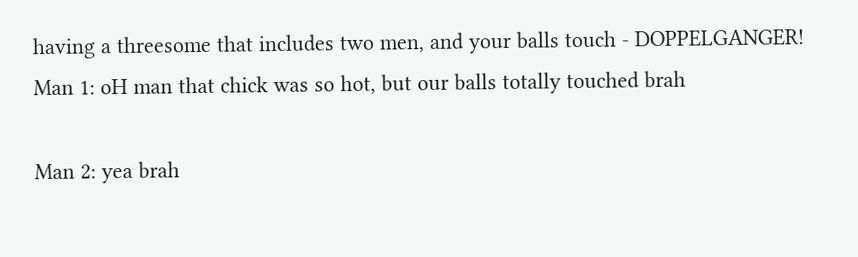having a threesome that includes two men, and your balls touch - DOPPELGANGER!
Man 1: oH man that chick was so hot, but our balls totally touched brah

Man 2: yea brah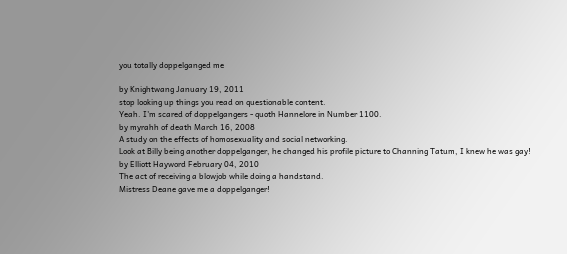you totally doppelganged me

by Knightwang January 19, 2011
stop looking up things you read on questionable content.
Yeah. I'm scared of doppelgangers - quoth Hannelore in Number 1100.
by myrahh of death March 16, 2008
A study on the effects of homosexuality and social networking.
Look at Billy being another doppelganger, he changed his profile picture to Channing Tatum, I knew he was gay!
by Elliott Hayword February 04, 2010
The act of receiving a blowjob while doing a handstand.
Mistress Deane gave me a doppelganger!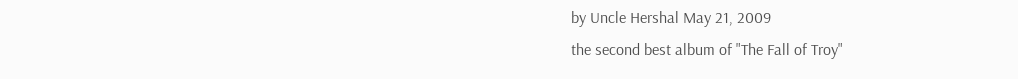by Uncle Hershal May 21, 2009
the second best album of "The Fall of Troy"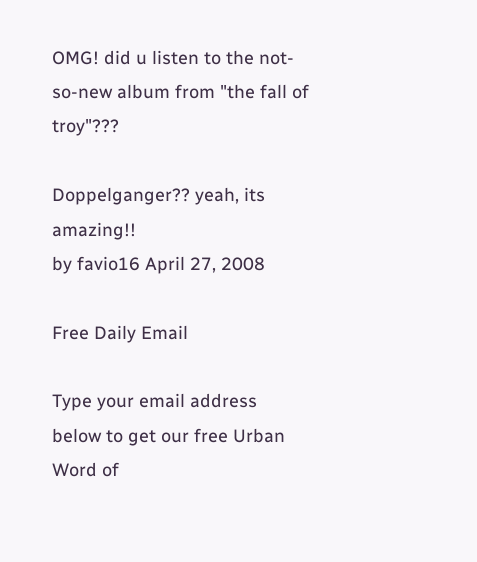OMG! did u listen to the not-so-new album from "the fall of troy"???

Doppelganger?? yeah, its amazing!!
by favio16 April 27, 2008

Free Daily Email

Type your email address below to get our free Urban Word of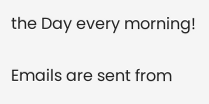the Day every morning!

Emails are sent from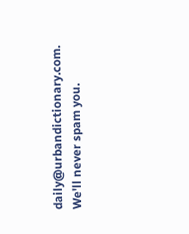daily@urbandictionary.com. We'll never spam you.